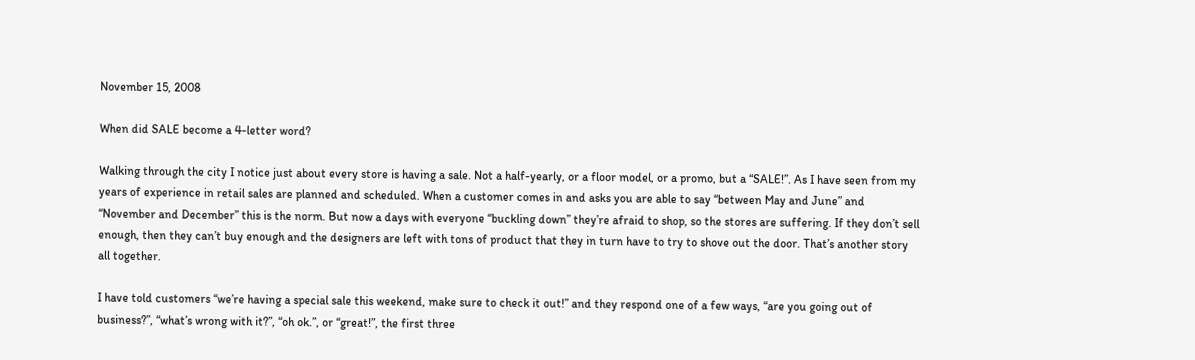November 15, 2008

When did SALE become a 4-letter word?

Walking through the city I notice just about every store is having a sale. Not a half-yearly, or a floor model, or a promo, but a “SALE!”. As I have seen from my years of experience in retail sales are planned and scheduled. When a customer comes in and asks you are able to say “between May and June” and “November and December” this is the norm. But now a days with everyone “buckling down” they’re afraid to shop, so the stores are suffering. If they don’t sell enough, then they can’t buy enough and the designers are left with tons of product that they in turn have to try to shove out the door. That’s another story all together.

I have told customers “we’re having a special sale this weekend, make sure to check it out!” and they respond one of a few ways, “are you going out of business?”, “what’s wrong with it?”, “oh ok.”, or “great!”, the first three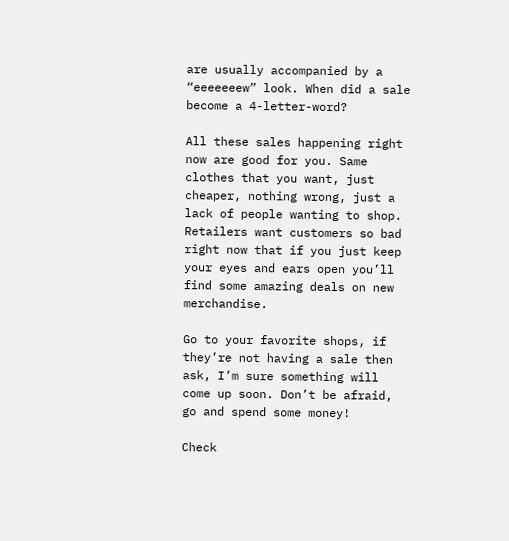are usually accompanied by a “eeeeeeew” look. When did a sale become a 4-letter-word?

All these sales happening right now are good for you. Same clothes that you want, just cheaper, nothing wrong, just a lack of people wanting to shop. Retailers want customers so bad right now that if you just keep your eyes and ears open you’ll find some amazing deals on new merchandise.

Go to your favorite shops, if they’re not having a sale then ask, I’m sure something will come up soon. Don’t be afraid, go and spend some money!

Check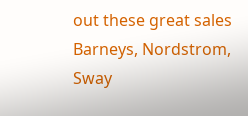out these great sales Barneys, Nordstrom, Sway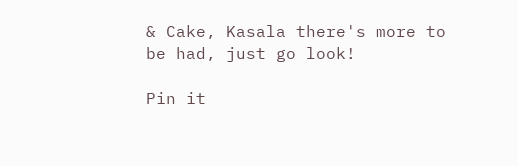& Cake, Kasala there's more to be had, just go look!

Pin it